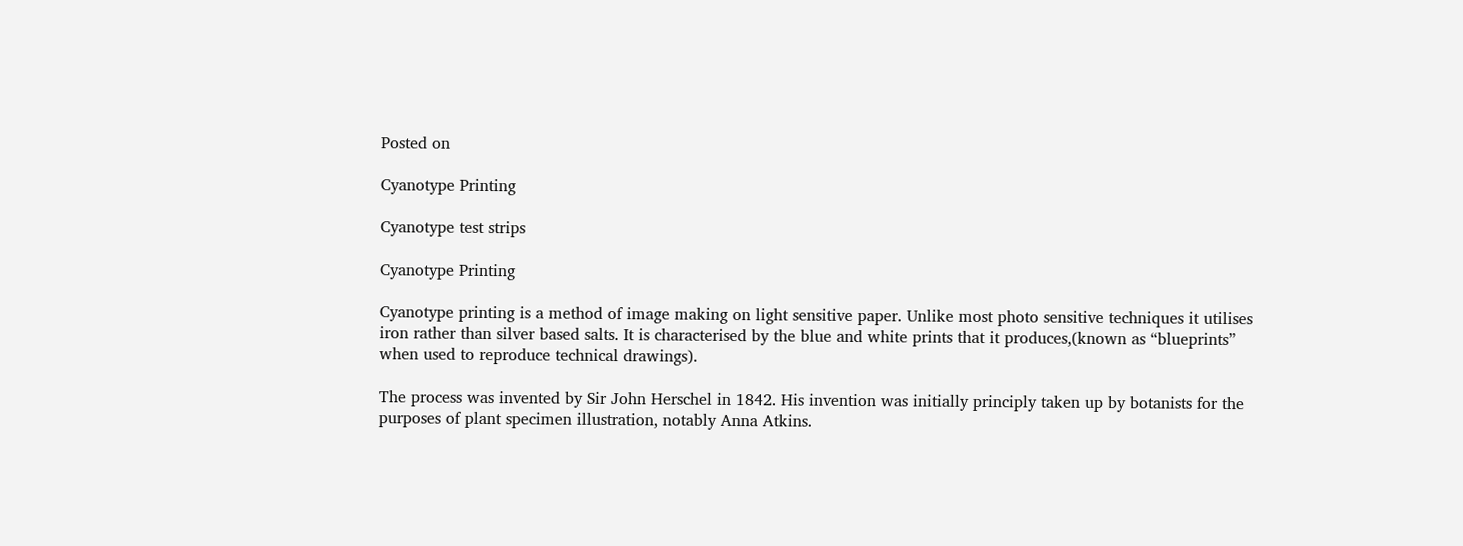Posted on

Cyanotype Printing

Cyanotype test strips

Cyanotype Printing

Cyanotype printing is a method of image making on light sensitive paper. Unlike most photo sensitive techniques it utilises iron rather than silver based salts. It is characterised by the blue and white prints that it produces,(known as “blueprints” when used to reproduce technical drawings).

The process was invented by Sir John Herschel in 1842. His invention was initially principly taken up by botanists for the purposes of plant specimen illustration, notably Anna Atkins.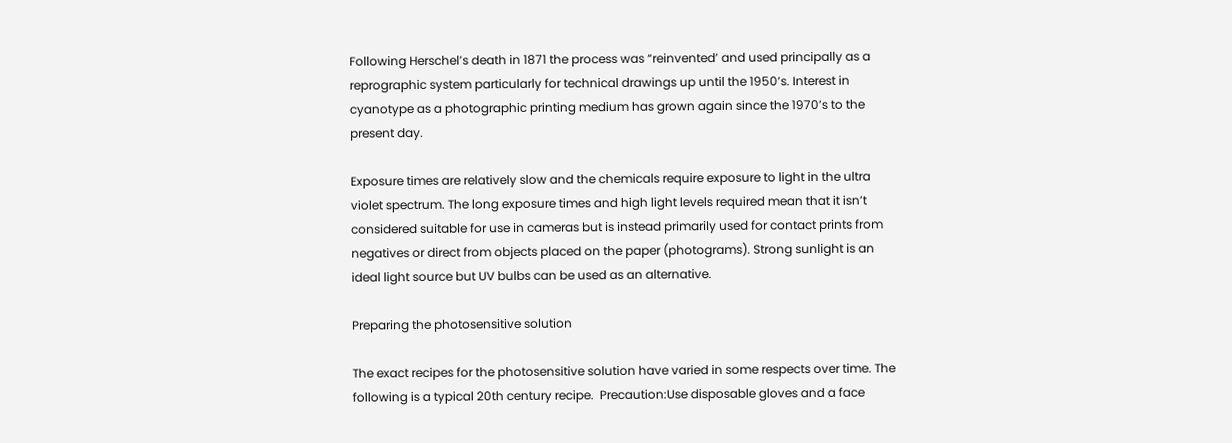Following Herschel’s death in 1871 the process was “reinvented’ and used principally as a reprographic system particularly for technical drawings up until the 1950’s. Interest in cyanotype as a photographic printing medium has grown again since the 1970’s to the present day.

Exposure times are relatively slow and the chemicals require exposure to light in the ultra violet spectrum. The long exposure times and high light levels required mean that it isn’t considered suitable for use in cameras but is instead primarily used for contact prints from negatives or direct from objects placed on the paper (photograms). Strong sunlight is an ideal light source but UV bulbs can be used as an alternative.

Preparing the photosensitive solution

The exact recipes for the photosensitive solution have varied in some respects over time. The following is a typical 20th century recipe.  Precaution:Use disposable gloves and a face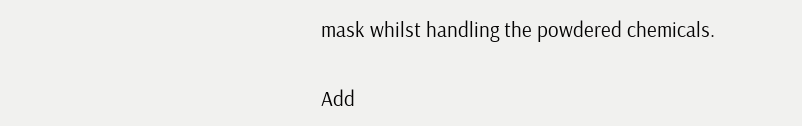mask whilst handling the powdered chemicals.

Add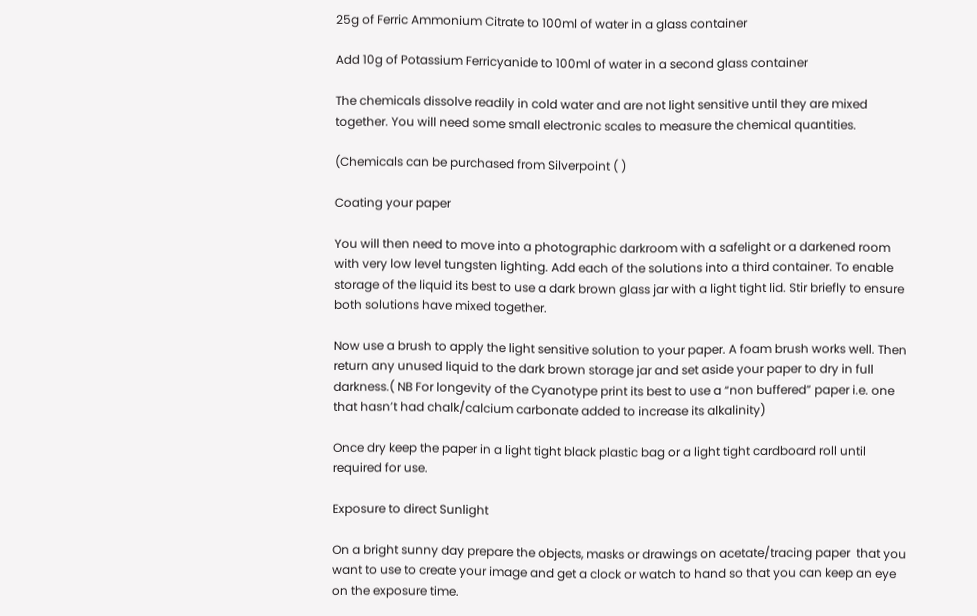25g of Ferric Ammonium Citrate to 100ml of water in a glass container

Add 10g of Potassium Ferricyanide to 100ml of water in a second glass container

The chemicals dissolve readily in cold water and are not light sensitive until they are mixed together. You will need some small electronic scales to measure the chemical quantities.

(Chemicals can be purchased from Silverpoint ( )

Coating your paper

You will then need to move into a photographic darkroom with a safelight or a darkened room with very low level tungsten lighting. Add each of the solutions into a third container. To enable storage of the liquid its best to use a dark brown glass jar with a light tight lid. Stir briefly to ensure both solutions have mixed together.

Now use a brush to apply the light sensitive solution to your paper. A foam brush works well. Then return any unused liquid to the dark brown storage jar and set aside your paper to dry in full darkness.( NB For longevity of the Cyanotype print its best to use a “non buffered” paper i.e. one that hasn’t had chalk/calcium carbonate added to increase its alkalinity)

Once dry keep the paper in a light tight black plastic bag or a light tight cardboard roll until required for use.

Exposure to direct Sunlight

On a bright sunny day prepare the objects, masks or drawings on acetate/tracing paper  that you want to use to create your image and get a clock or watch to hand so that you can keep an eye on the exposure time.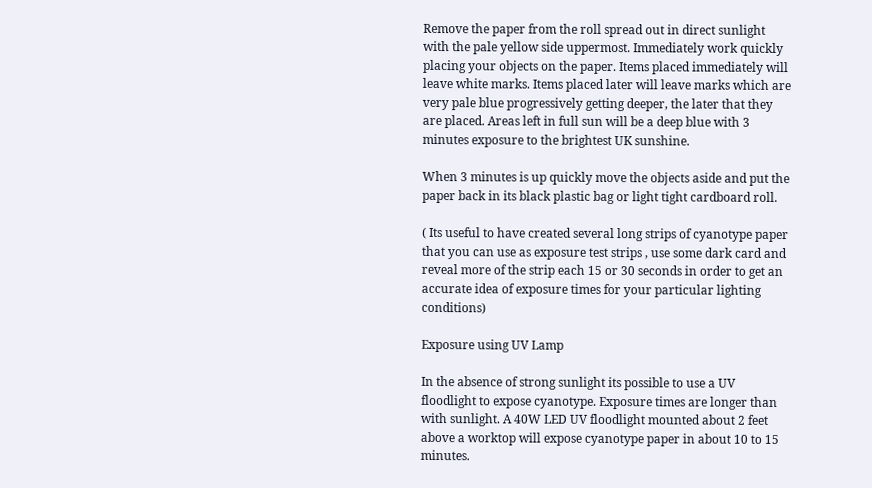Remove the paper from the roll spread out in direct sunlight with the pale yellow side uppermost. Immediately work quickly placing your objects on the paper. Items placed immediately will leave white marks. Items placed later will leave marks which are  very pale blue progressively getting deeper, the later that they are placed. Areas left in full sun will be a deep blue with 3 minutes exposure to the brightest UK sunshine.

When 3 minutes is up quickly move the objects aside and put the paper back in its black plastic bag or light tight cardboard roll.

( Its useful to have created several long strips of cyanotype paper that you can use as exposure test strips , use some dark card and reveal more of the strip each 15 or 30 seconds in order to get an accurate idea of exposure times for your particular lighting conditions)

Exposure using UV Lamp

In the absence of strong sunlight its possible to use a UV floodlight to expose cyanotype. Exposure times are longer than with sunlight. A 40W LED UV floodlight mounted about 2 feet above a worktop will expose cyanotype paper in about 10 to 15 minutes.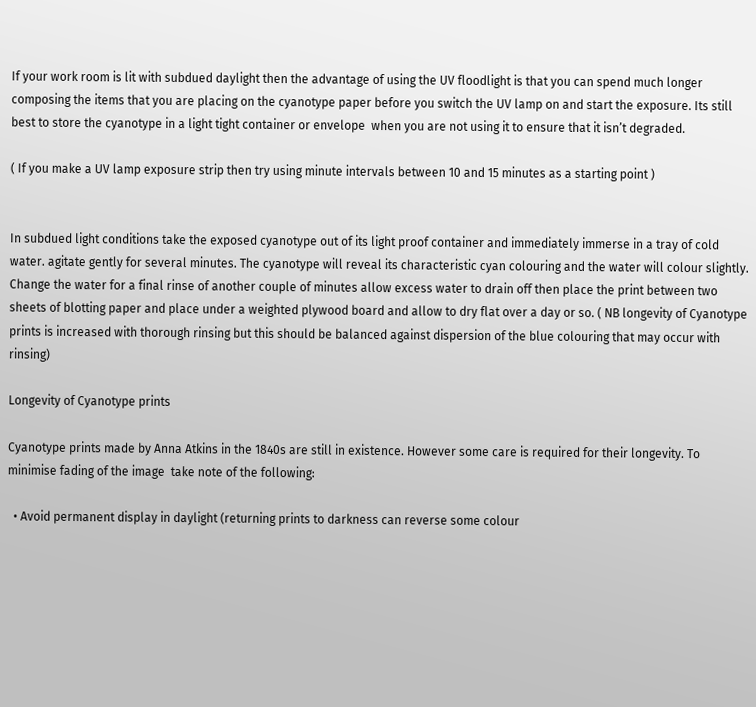If your work room is lit with subdued daylight then the advantage of using the UV floodlight is that you can spend much longer composing the items that you are placing on the cyanotype paper before you switch the UV lamp on and start the exposure. Its still best to store the cyanotype in a light tight container or envelope  when you are not using it to ensure that it isn’t degraded.

( If you make a UV lamp exposure strip then try using minute intervals between 10 and 15 minutes as a starting point )


In subdued light conditions take the exposed cyanotype out of its light proof container and immediately immerse in a tray of cold water. agitate gently for several minutes. The cyanotype will reveal its characteristic cyan colouring and the water will colour slightly. Change the water for a final rinse of another couple of minutes allow excess water to drain off then place the print between two sheets of blotting paper and place under a weighted plywood board and allow to dry flat over a day or so. ( NB longevity of Cyanotype prints is increased with thorough rinsing but this should be balanced against dispersion of the blue colouring that may occur with rinsing)

Longevity of Cyanotype prints

Cyanotype prints made by Anna Atkins in the 1840s are still in existence. However some care is required for their longevity. To minimise fading of the image  take note of the following:

  • Avoid permanent display in daylight (returning prints to darkness can reverse some colour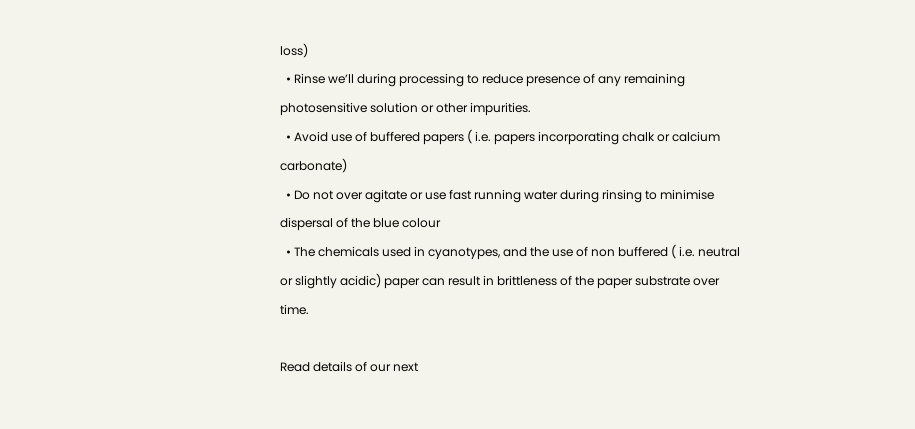loss)
  • Rinse we’ll during processing to reduce presence of any remaining photosensitive solution or other impurities.
  • Avoid use of buffered papers ( i.e. papers incorporating chalk or calcium carbonate)
  • Do not over agitate or use fast running water during rinsing to minimise dispersal of the blue colour
  • The chemicals used in cyanotypes, and the use of non buffered ( i.e. neutral or slightly acidic) paper can result in brittleness of the paper substrate over time.

Read details of our next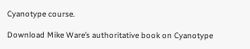Cyanotype course.

Download Mike Ware’s authoritative book on Cyanotype